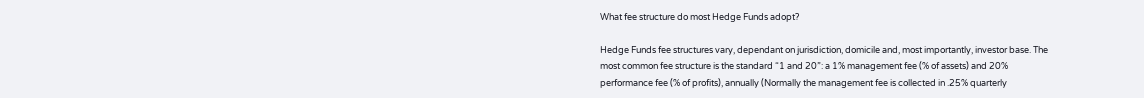What fee structure do most Hedge Funds adopt?

Hedge Funds fee structures vary, dependant on jurisdiction, domicile and, most importantly, investor base. The most common fee structure is the standard “1 and 20”: a 1% management fee (% of assets) and 20% performance fee (% of profits), annually (Normally the management fee is collected in .25% quarterly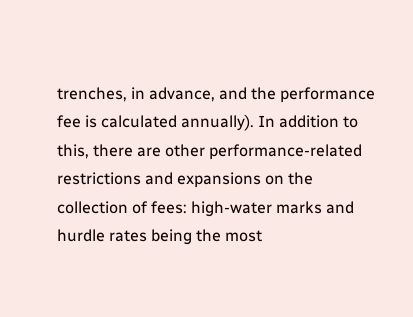trenches, in advance, and the performance fee is calculated annually). In addition to this, there are other performance-related restrictions and expansions on the collection of fees: high-water marks and hurdle rates being the most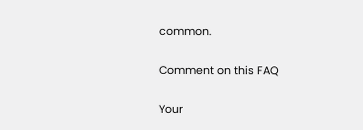common.

Comment on this FAQ

Your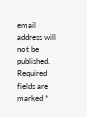email address will not be published. Required fields are marked *